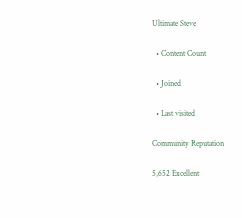Ultimate Steve

  • Content Count

  • Joined

  • Last visited

Community Reputation

5,652 Excellent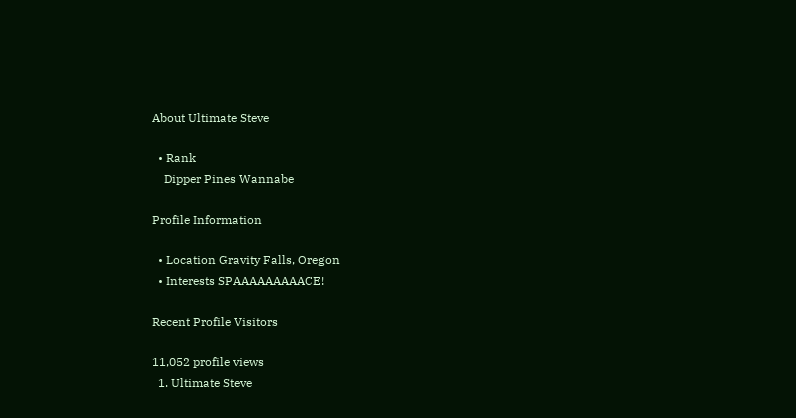About Ultimate Steve

  • Rank
    Dipper Pines Wannabe

Profile Information

  • Location Gravity Falls, Oregon
  • Interests SPAAAAAAAAACE!

Recent Profile Visitors

11,052 profile views
  1. Ultimate Steve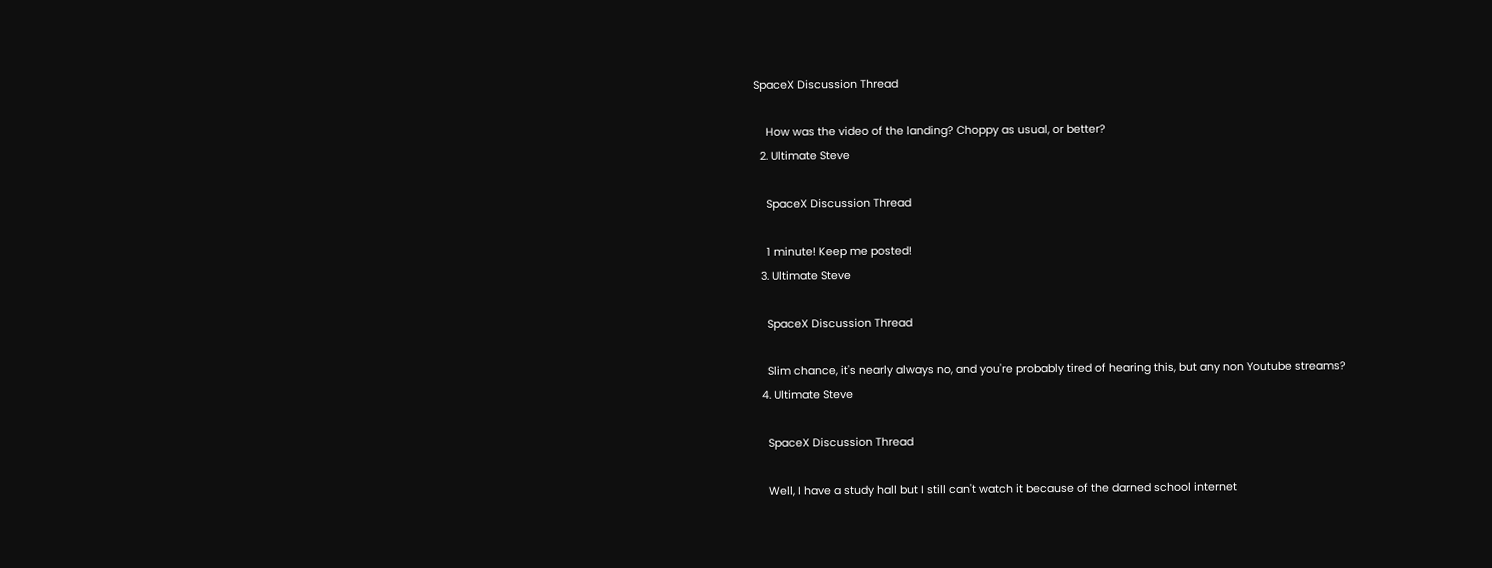SpaceX Discussion Thread

    How was the video of the landing? Choppy as usual, or better?
  2. Ultimate Steve

    SpaceX Discussion Thread

    1 minute! Keep me posted!
  3. Ultimate Steve

    SpaceX Discussion Thread

    Slim chance, it's nearly always no, and you're probably tired of hearing this, but any non Youtube streams?
  4. Ultimate Steve

    SpaceX Discussion Thread

    Well, I have a study hall but I still can't watch it because of the darned school internet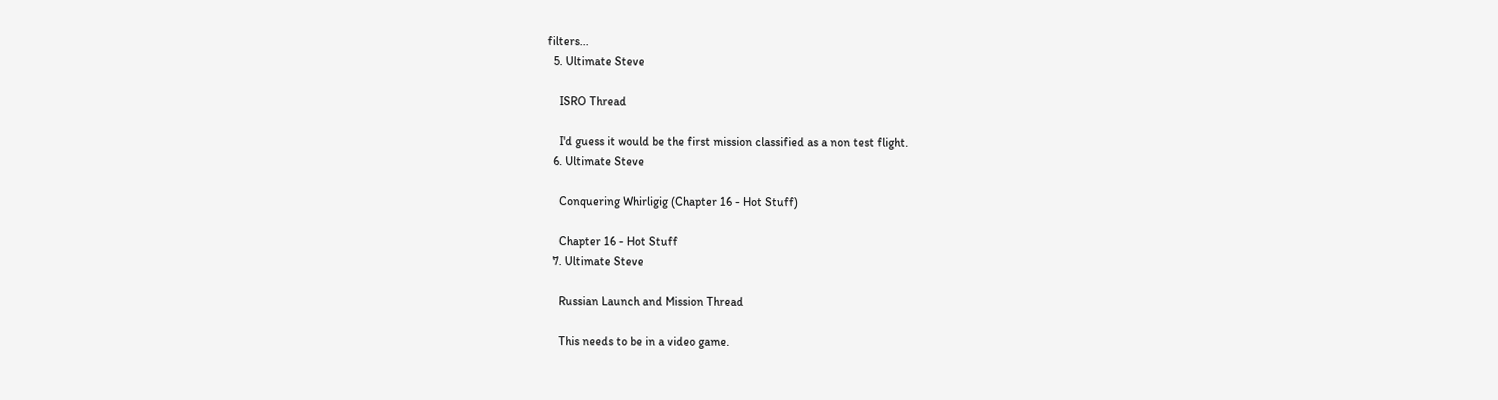filters...
  5. Ultimate Steve

    ISRO Thread

    I'd guess it would be the first mission classified as a non test flight.
  6. Ultimate Steve

    Conquering Whirligig (Chapter 16 - Hot Stuff)

    Chapter 16 - Hot Stuff
  7. Ultimate Steve

    Russian Launch and Mission Thread

    This needs to be in a video game.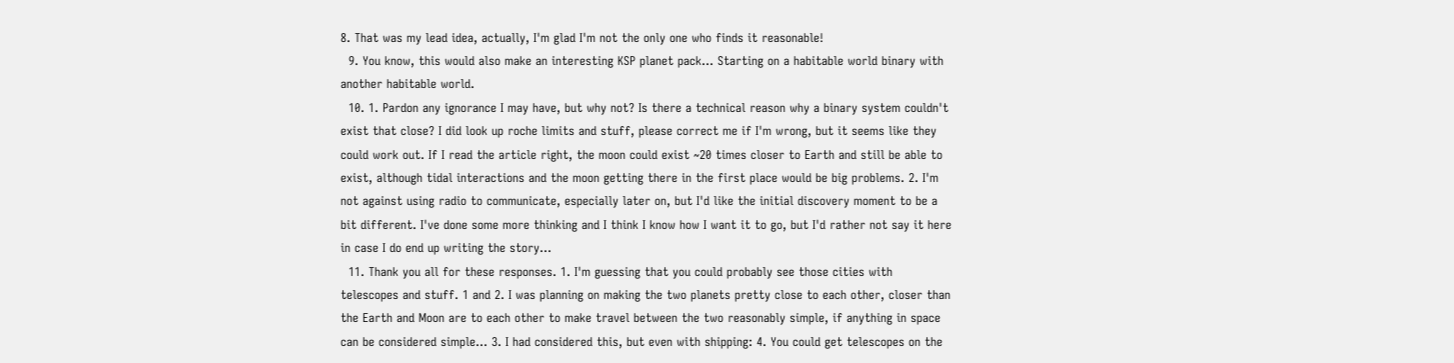8. That was my lead idea, actually, I'm glad I'm not the only one who finds it reasonable!
  9. You know, this would also make an interesting KSP planet pack... Starting on a habitable world binary with another habitable world.
  10. 1. Pardon any ignorance I may have, but why not? Is there a technical reason why a binary system couldn't exist that close? I did look up roche limits and stuff, please correct me if I'm wrong, but it seems like they could work out. If I read the article right, the moon could exist ~20 times closer to Earth and still be able to exist, although tidal interactions and the moon getting there in the first place would be big problems. 2. I'm not against using radio to communicate, especially later on, but I'd like the initial discovery moment to be a bit different. I've done some more thinking and I think I know how I want it to go, but I'd rather not say it here in case I do end up writing the story...
  11. Thank you all for these responses. 1. I'm guessing that you could probably see those cities with telescopes and stuff. 1 and 2. I was planning on making the two planets pretty close to each other, closer than the Earth and Moon are to each other to make travel between the two reasonably simple, if anything in space can be considered simple... 3. I had considered this, but even with shipping: 4. You could get telescopes on the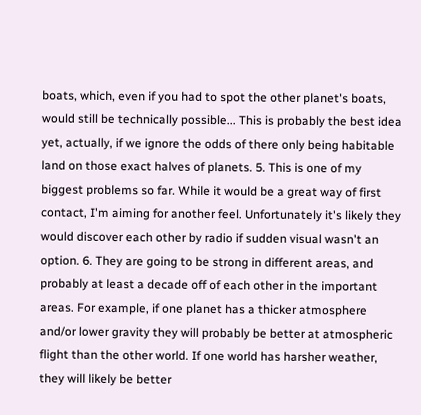boats, which, even if you had to spot the other planet's boats, would still be technically possible... This is probably the best idea yet, actually, if we ignore the odds of there only being habitable land on those exact halves of planets. 5. This is one of my biggest problems so far. While it would be a great way of first contact, I'm aiming for another feel. Unfortunately it's likely they would discover each other by radio if sudden visual wasn't an option. 6. They are going to be strong in different areas, and probably at least a decade off of each other in the important areas. For example, if one planet has a thicker atmosphere and/or lower gravity they will probably be better at atmospheric flight than the other world. If one world has harsher weather, they will likely be better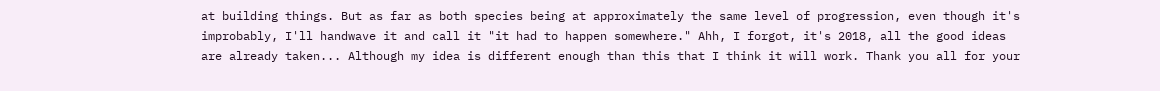at building things. But as far as both species being at approximately the same level of progression, even though it's improbably, I'll handwave it and call it "it had to happen somewhere." Ahh, I forgot, it's 2018, all the good ideas are already taken... Although my idea is different enough than this that I think it will work. Thank you all for your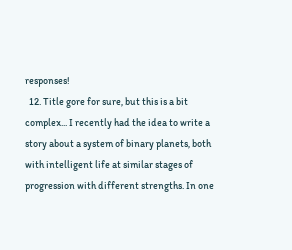responses!
  12. Title gore for sure, but this is a bit complex... I recently had the idea to write a story about a system of binary planets, both with intelligent life at similar stages of progression with different strengths. In one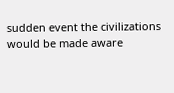sudden event the civilizations would be made aware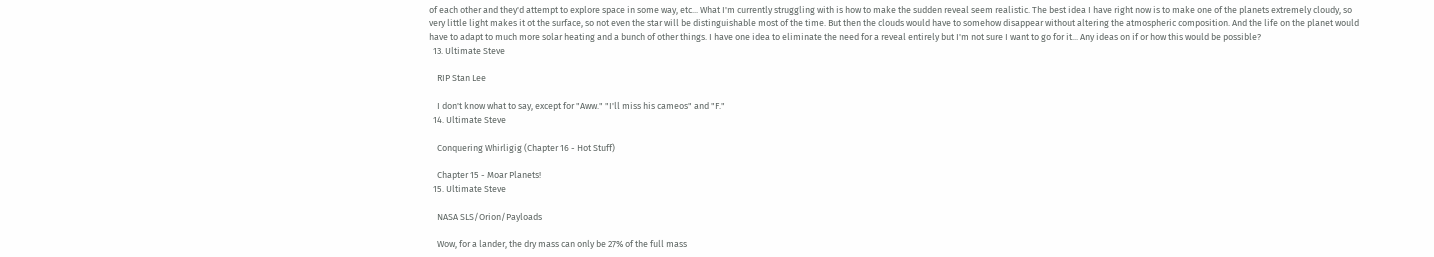of each other and they'd attempt to explore space in some way, etc... What I'm currently struggling with is how to make the sudden reveal seem realistic. The best idea I have right now is to make one of the planets extremely cloudy, so very little light makes it ot the surface, so not even the star will be distinguishable most of the time. But then the clouds would have to somehow disappear without altering the atmospheric composition. And the life on the planet would have to adapt to much more solar heating and a bunch of other things. I have one idea to eliminate the need for a reveal entirely but I'm not sure I want to go for it... Any ideas on if or how this would be possible?
  13. Ultimate Steve

    RIP Stan Lee

    I don't know what to say, except for "Aww." "I'll miss his cameos" and "F."
  14. Ultimate Steve

    Conquering Whirligig (Chapter 16 - Hot Stuff)

    Chapter 15 - Moar Planets!
  15. Ultimate Steve

    NASA SLS/Orion/Payloads

    Wow, for a lander, the dry mass can only be 27% of the full mass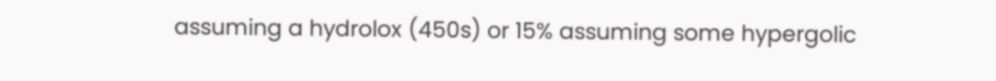assuming a hydrolox (450s) or 15% assuming some hypergolic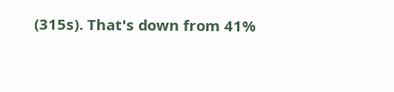(315s). That's down from 41%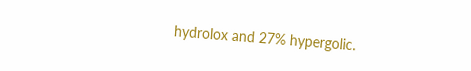hydrolox and 27% hypergolic.